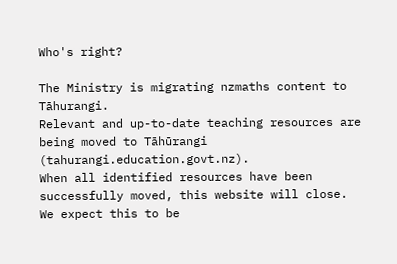Who's right?

The Ministry is migrating nzmaths content to Tāhurangi.
Relevant and up-to-date teaching resources are being moved to Tāhūrangi (tahurangi.education.govt.nz).
When all identified resources have been successfully moved, this website will close. We expect this to be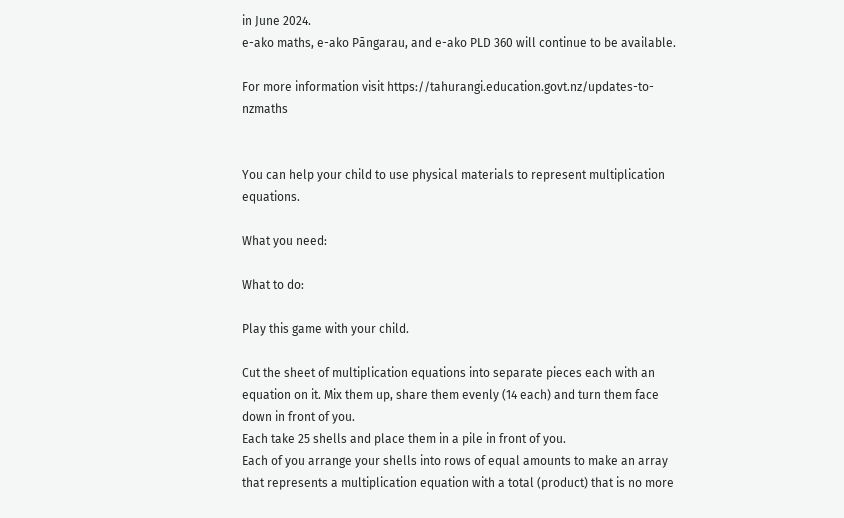in June 2024.
e-ako maths, e-ako Pāngarau, and e-ako PLD 360 will continue to be available.

For more information visit https://tahurangi.education.govt.nz/updates-to-nzmaths


You can help your child to use physical materials to represent multiplication equations.

What you need:

What to do:

Play this game with your child.

Cut the sheet of multiplication equations into separate pieces each with an equation on it. Mix them up, share them evenly (14 each) and turn them face down in front of you.
Each take 25 shells and place them in a pile in front of you.
Each of you arrange your shells into rows of equal amounts to make an array that represents a multiplication equation with a total (product) that is no more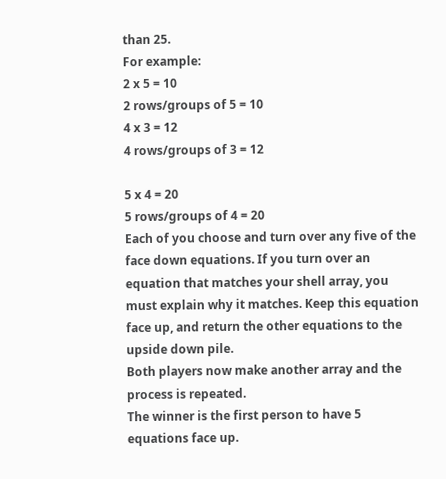than 25.
For example:
2 x 5 = 10
2 rows/groups of 5 = 10
4 x 3 = 12
4 rows/groups of 3 = 12

5 x 4 = 20
5 rows/groups of 4 = 20
Each of you choose and turn over any five of the face down equations. If you turn over an equation that matches your shell array, you must explain why it matches. Keep this equation face up, and return the other equations to the upside down pile.
Both players now make another array and the process is repeated.
The winner is the first person to have 5 equations face up.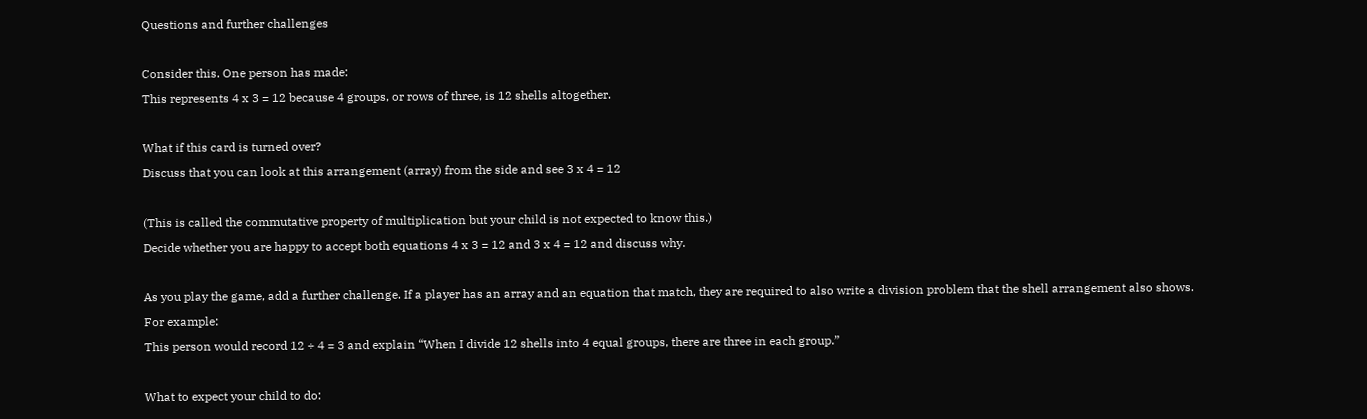Questions and further challenges

Consider this. One person has made:
This represents 4 x 3 = 12 because 4 groups, or rows of three, is 12 shells altogether.

What if this card is turned over?
Discuss that you can look at this arrangement (array) from the side and see 3 x 4 = 12

(This is called the commutative property of multiplication but your child is not expected to know this.)
Decide whether you are happy to accept both equations 4 x 3 = 12 and 3 x 4 = 12 and discuss why.

As you play the game, add a further challenge. If a player has an array and an equation that match, they are required to also write a division problem that the shell arrangement also shows.
For example:
This person would record 12 ÷ 4 = 3 and explain “When I divide 12 shells into 4 equal groups, there are three in each group.”

What to expect your child to do: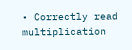• Correctly read multiplication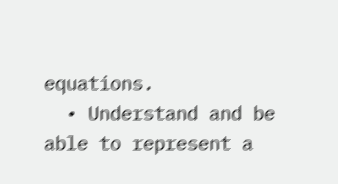equations.
  • Understand and be able to represent a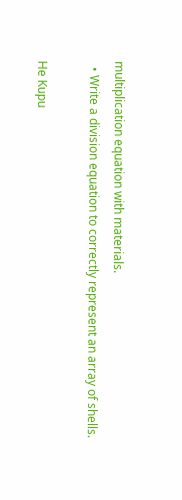multiplication equation with materials.
  • Write a division equation to correctly represent an array of shells.

He Kupu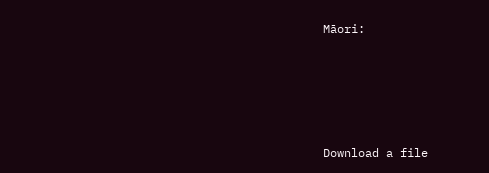Māori:







Download a file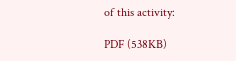of this activity:

PDF (538KB)